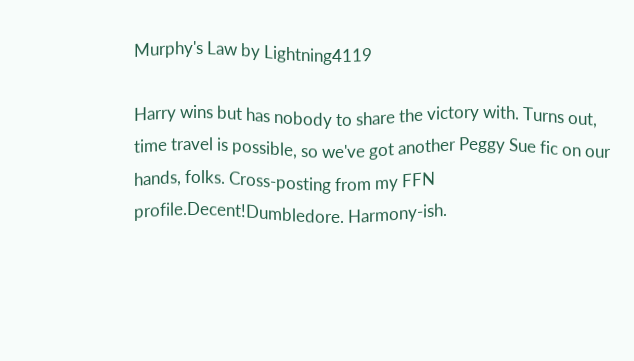Murphy's Law by Lightning4119

Harry wins but has nobody to share the victory with. Turns out, time travel is possible, so we've got another Peggy Sue fic on our hands, folks. Cross-posting from my FFN profile.Decent!Dumbledore. Harmony-ish.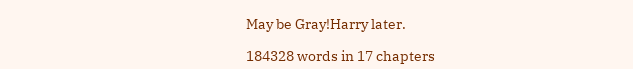May be Gray!Harry later.

184328 words in 17 chapters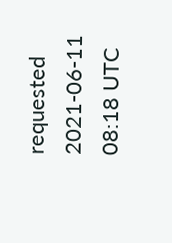requested 2021-06-11 08:18 UTC